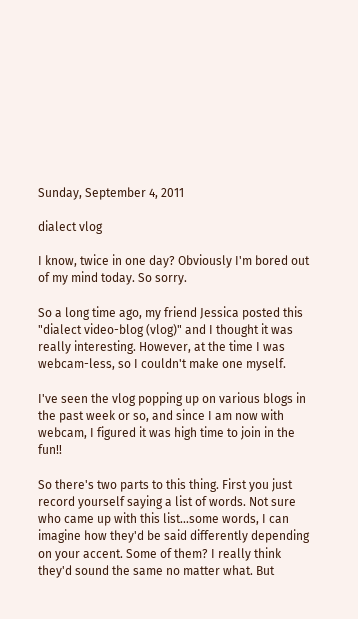Sunday, September 4, 2011

dialect vlog

I know, twice in one day? Obviously I'm bored out of my mind today. So sorry.

So a long time ago, my friend Jessica posted this "dialect video-blog (vlog)" and I thought it was really interesting. However, at the time I was webcam-less, so I couldn't make one myself.

I've seen the vlog popping up on various blogs in the past week or so, and since I am now with webcam, I figured it was high time to join in the fun!!

So there's two parts to this thing. First you just record yourself saying a list of words. Not sure who came up with this list...some words, I can imagine how they'd be said differently depending on your accent. Some of them? I really think they'd sound the same no matter what. But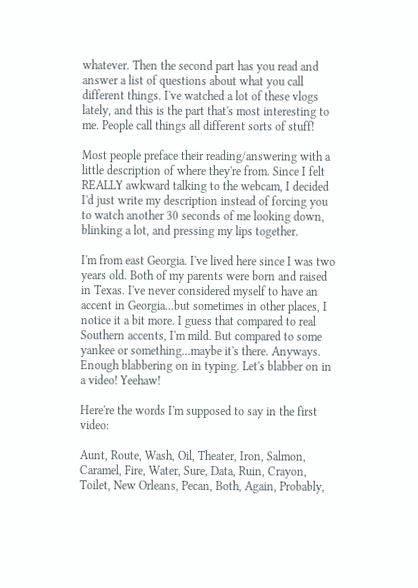whatever. Then the second part has you read and answer a list of questions about what you call different things. I've watched a lot of these vlogs lately, and this is the part that's most interesting to me. People call things all different sorts of stuff!

Most people preface their reading/answering with a little description of where they're from. Since I felt REALLY awkward talking to the webcam, I decided I'd just write my description instead of forcing you to watch another 30 seconds of me looking down, blinking a lot, and pressing my lips together.

I'm from east Georgia. I've lived here since I was two years old. Both of my parents were born and raised in Texas. I've never considered myself to have an accent in Georgia...but sometimes in other places, I notice it a bit more. I guess that compared to real Southern accents, I'm mild. But compared to some yankee or something...maybe it's there. Anyways. Enough blabbering on in typing. Let's blabber on in a video! Yeehaw!

Here're the words I'm supposed to say in the first video:

Aunt, Route, Wash, Oil, Theater, Iron, Salmon, Caramel, Fire, Water, Sure, Data, Ruin, Crayon, Toilet, New Orleans, Pecan, Both, Again, Probably,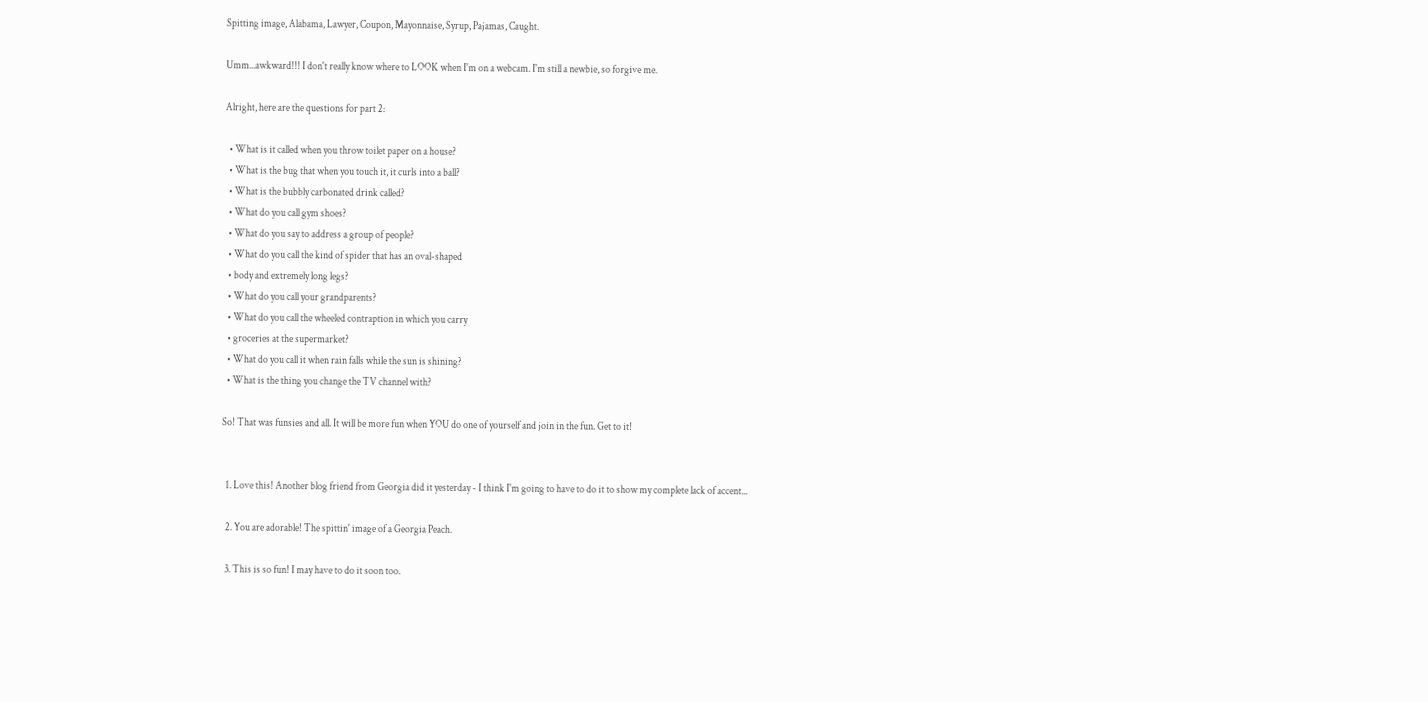Spitting image, Alabama, Lawyer, Coupon, Mayonnaise, Syrup, Pajamas, Caught.

Umm...awkward!!! I don't really know where to LOOK when I'm on a webcam. I'm still a newbie, so forgive me.

Alright, here are the questions for part 2:

  • What is it called when you throw toilet paper on a house?
  • What is the bug that when you touch it, it curls into a ball?
  • What is the bubbly carbonated drink called?
  • What do you call gym shoes?
  • What do you say to address a group of people?
  • What do you call the kind of spider that has an oval-shaped
  • body and extremely long legs?
  • What do you call your grandparents?
  • What do you call the wheeled contraption in which you carry
  • groceries at the supermarket?
  • What do you call it when rain falls while the sun is shining?
  • What is the thing you change the TV channel with?

So! That was funsies and all. It will be more fun when YOU do one of yourself and join in the fun. Get to it!


  1. Love this! Another blog friend from Georgia did it yesterday - I think I'm going to have to do it to show my complete lack of accent...

  2. You are adorable! The spittin' image of a Georgia Peach.

  3. This is so fun! I may have to do it soon too.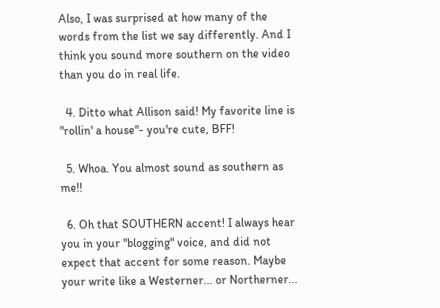Also, I was surprised at how many of the words from the list we say differently. And I think you sound more southern on the video than you do in real life.

  4. Ditto what Allison said! My favorite line is "rollin' a house"- you're cute, BFF!

  5. Whoa. You almost sound as southern as me!!

  6. Oh that SOUTHERN accent! I always hear you in your "blogging" voice, and did not expect that accent for some reason. Maybe your write like a Westerner... or Northerner...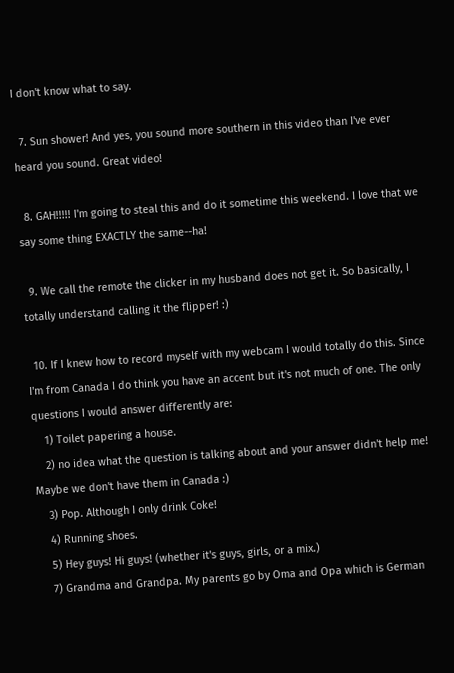I don't know what to say.

  7. Sun shower! And yes, you sound more southern in this video than I've ever heard you sound. Great video!

  8. GAH!!!!! I'm going to steal this and do it sometime this weekend. I love that we say some thing EXACTLY the same--ha!

  9. We call the remote the clicker in my husband does not get it. So basically, I totally understand calling it the flipper! :)

  10. If I knew how to record myself with my webcam I would totally do this. Since I'm from Canada I do think you have an accent but it's not much of one. The only questions I would answer differently are:
    1) Toilet papering a house.
    2) no idea what the question is talking about and your answer didn't help me! Maybe we don't have them in Canada :)
    3) Pop. Although I only drink Coke!
    4) Running shoes.
    5) Hey guys! Hi guys! (whether it's guys, girls, or a mix.)
    7) Grandma and Grandpa. My parents go by Oma and Opa which is German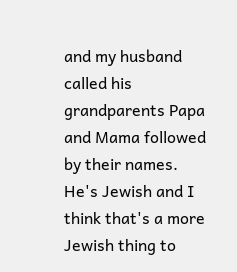and my husband called his grandparents Papa and Mama followed by their names. He's Jewish and I think that's a more Jewish thing to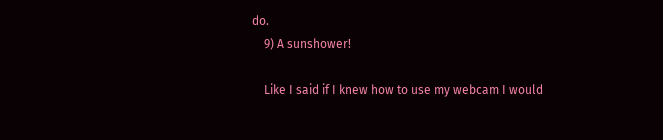do.
    9) A sunshower!

    Like I said if I knew how to use my webcam I would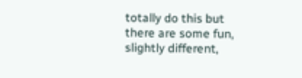totally do this but there are some fun, slightly different,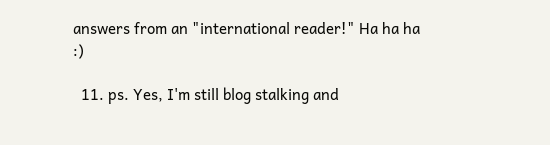answers from an "international reader!" Ha ha ha :)

  11. ps. Yes, I'm still blog stalking and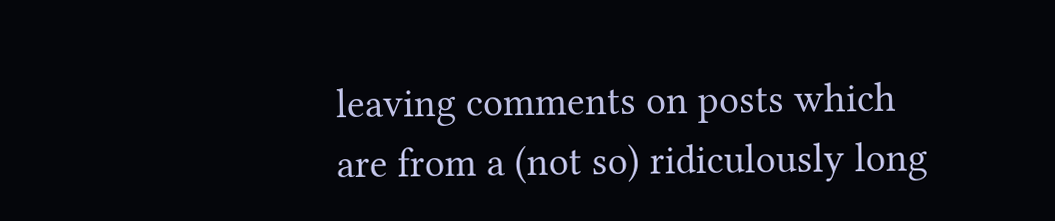leaving comments on posts which are from a (not so) ridiculously long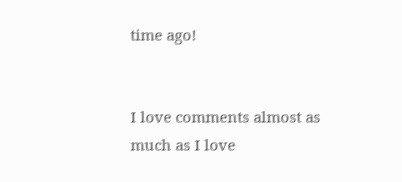time ago!


I love comments almost as much as I love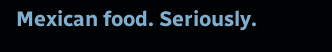Mexican food. Seriously.